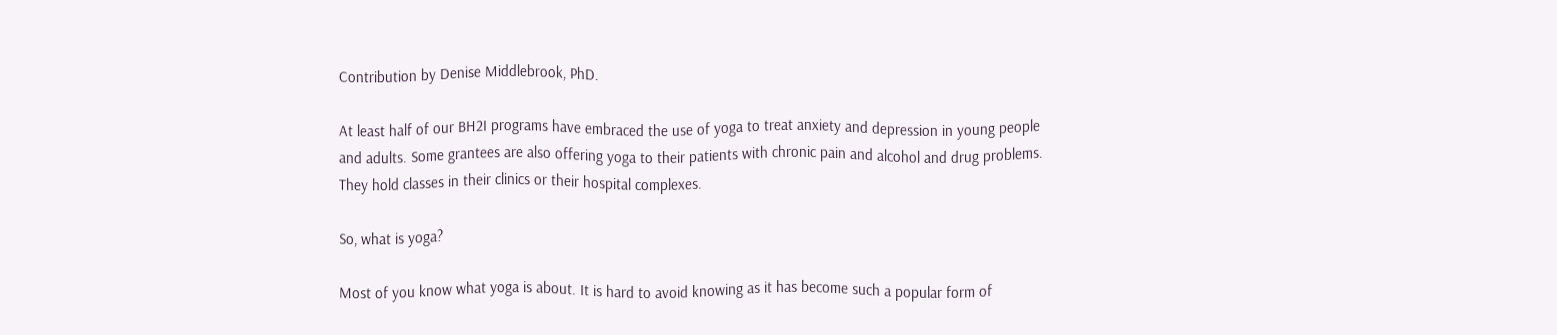Contribution by Denise Middlebrook, PhD.

At least half of our BH2I programs have embraced the use of yoga to treat anxiety and depression in young people and adults. Some grantees are also offering yoga to their patients with chronic pain and alcohol and drug problems. They hold classes in their clinics or their hospital complexes.

So, what is yoga?

Most of you know what yoga is about. It is hard to avoid knowing as it has become such a popular form of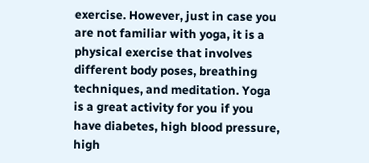exercise. However, just in case you are not familiar with yoga, it is a physical exercise that involves different body poses, breathing techniques, and meditation. Yoga is a great activity for you if you have diabetes, high blood pressure, high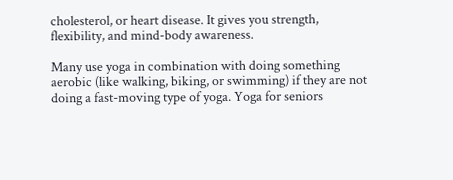cholesterol, or heart disease. It gives you strength, flexibility, and mind-body awareness.

Many use yoga in combination with doing something aerobic (like walking, biking, or swimming) if they are not doing a fast-moving type of yoga. Yoga for seniors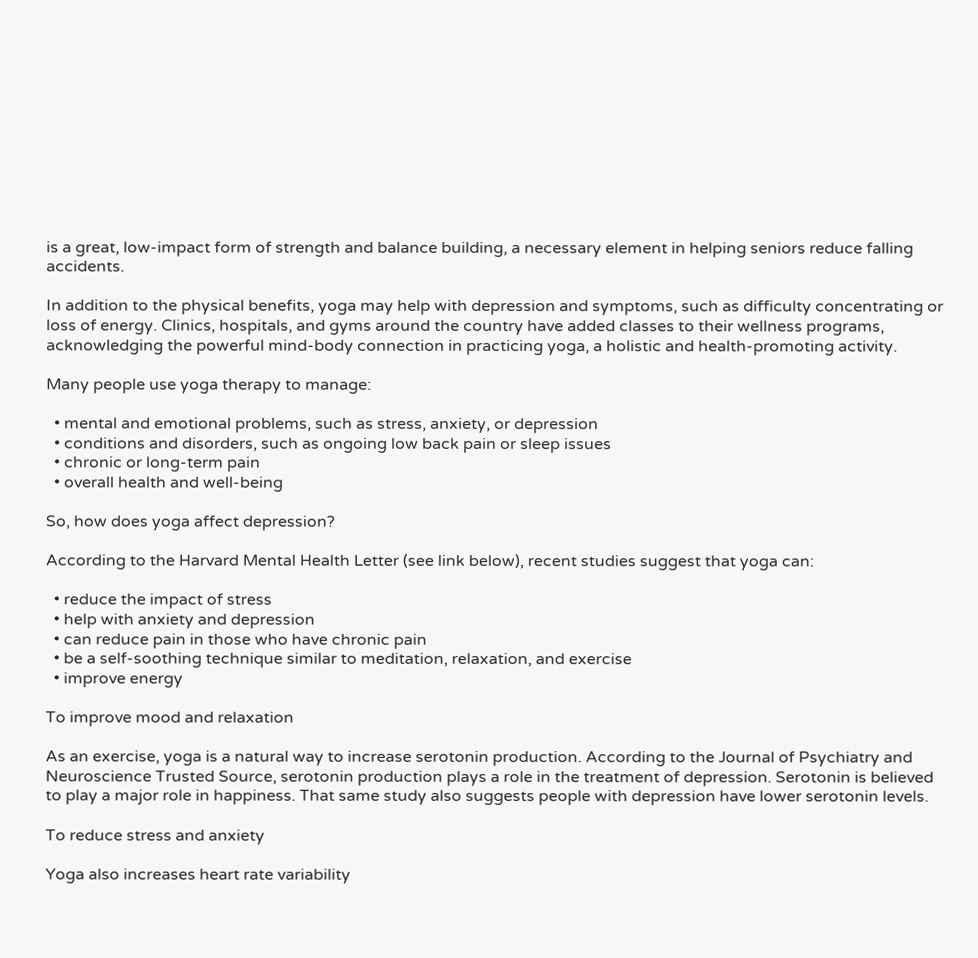is a great, low-impact form of strength and balance building, a necessary element in helping seniors reduce falling accidents.

In addition to the physical benefits, yoga may help with depression and symptoms, such as difficulty concentrating or loss of energy. Clinics, hospitals, and gyms around the country have added classes to their wellness programs, acknowledging the powerful mind-body connection in practicing yoga, a holistic and health-promoting activity.

Many people use yoga therapy to manage:

  • mental and emotional problems, such as stress, anxiety, or depression
  • conditions and disorders, such as ongoing low back pain or sleep issues
  • chronic or long-term pain
  • overall health and well-being

So, how does yoga affect depression?

According to the Harvard Mental Health Letter (see link below), recent studies suggest that yoga can:

  • reduce the impact of stress
  • help with anxiety and depression
  • can reduce pain in those who have chronic pain
  • be a self-soothing technique similar to meditation, relaxation, and exercise
  • improve energy

To improve mood and relaxation

As an exercise, yoga is a natural way to increase serotonin production. According to the Journal of Psychiatry and Neuroscience Trusted Source, serotonin production plays a role in the treatment of depression. Serotonin is believed to play a major role in happiness. That same study also suggests people with depression have lower serotonin levels.

To reduce stress and anxiety

Yoga also increases heart rate variability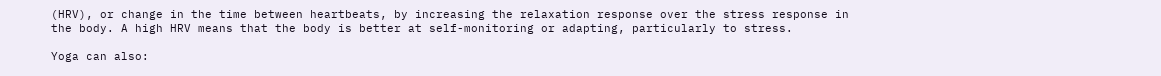(HRV), or change in the time between heartbeats, by increasing the relaxation response over the stress response in the body. A high HRV means that the body is better at self-monitoring or adapting, particularly to stress.

Yoga can also: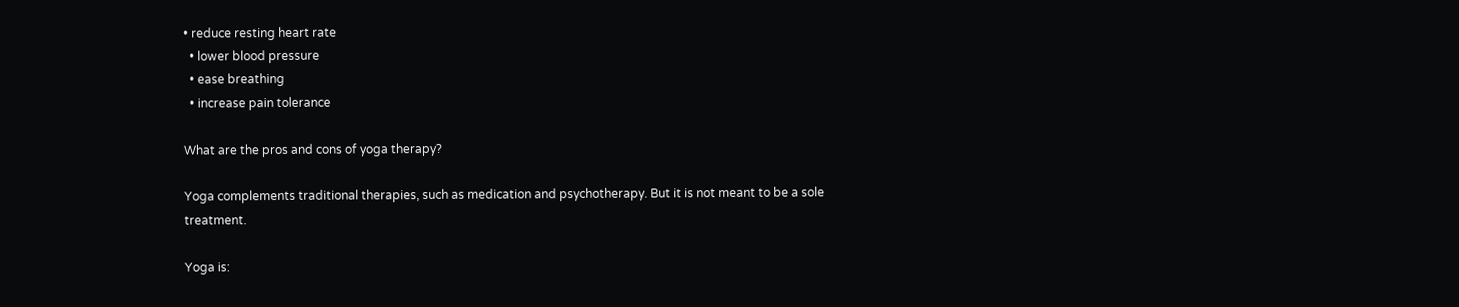• reduce resting heart rate
  • lower blood pressure
  • ease breathing
  • increase pain tolerance

What are the pros and cons of yoga therapy?

Yoga complements traditional therapies, such as medication and psychotherapy. But it is not meant to be a sole treatment.

Yoga is: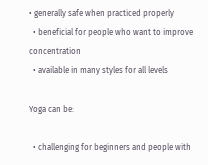• generally safe when practiced properly
  • beneficial for people who want to improve concentration
  • available in many styles for all levels

Yoga can be:

  • challenging for beginners and people with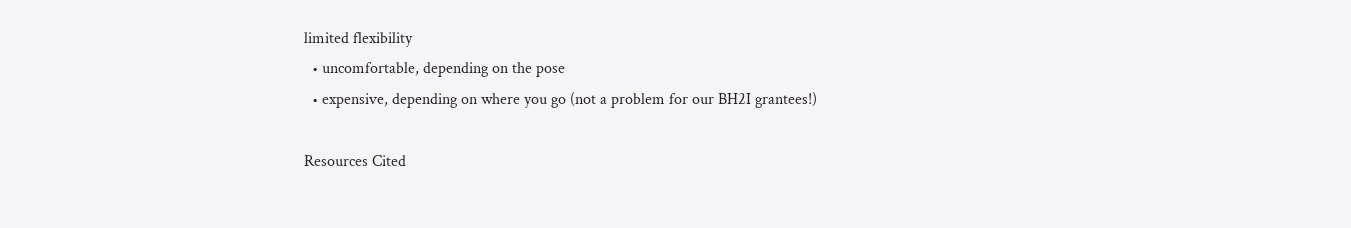limited flexibility
  • uncomfortable, depending on the pose
  • expensive, depending on where you go (not a problem for our BH2I grantees!)

Resources Cited